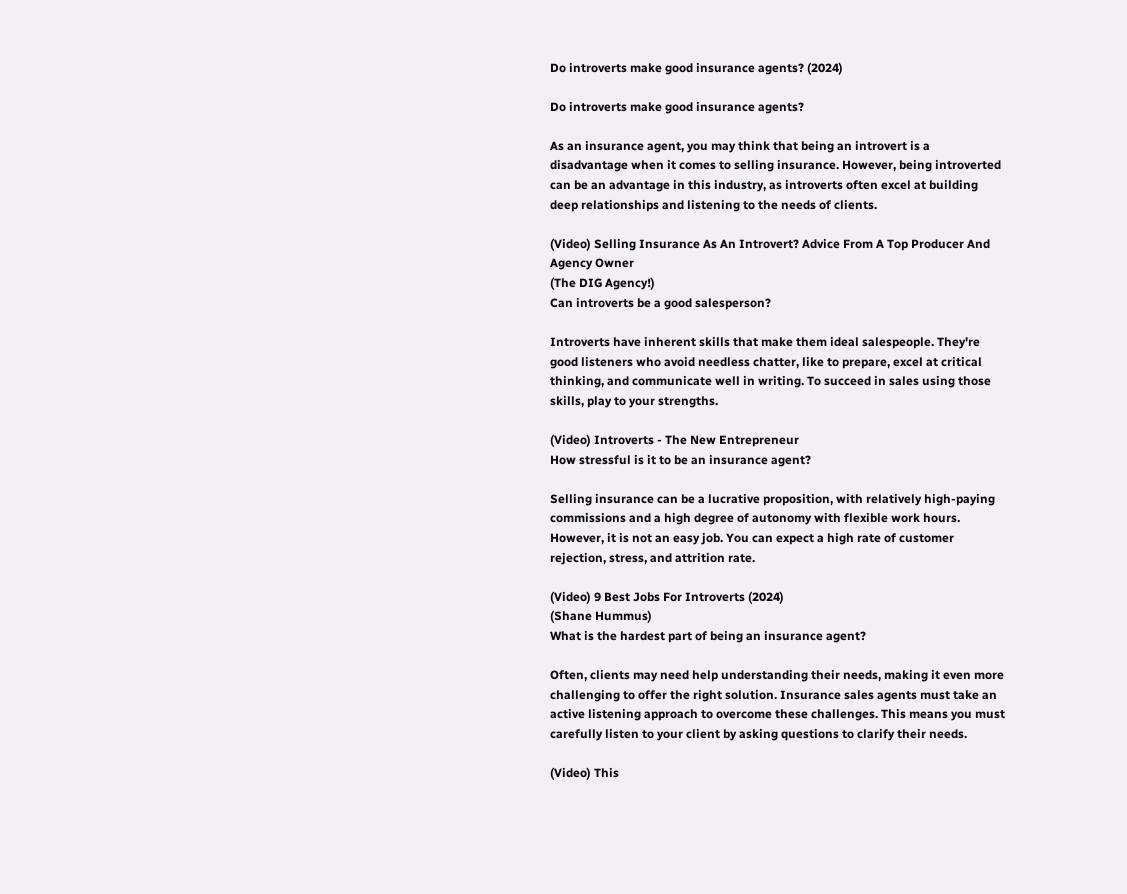Do introverts make good insurance agents? (2024)

Do introverts make good insurance agents?

As an insurance agent, you may think that being an introvert is a disadvantage when it comes to selling insurance. However, being introverted can be an advantage in this industry, as introverts often excel at building deep relationships and listening to the needs of clients.

(Video) Selling Insurance As An Introvert? Advice From A Top Producer And Agency Owner
(The DIG Agency!)
Can introverts be a good salesperson?

Introverts have inherent skills that make them ideal salespeople. They're good listeners who avoid needless chatter, like to prepare, excel at critical thinking, and communicate well in writing. To succeed in sales using those skills, play to your strengths.

(Video) Introverts - The New Entrepreneur
How stressful is it to be an insurance agent?

Selling insurance can be a lucrative proposition, with relatively high-paying commissions and a high degree of autonomy with flexible work hours. However, it is not an easy job. You can expect a high rate of customer rejection, stress, and attrition rate.

(Video) 9 Best Jobs For Introverts (2024)
(Shane Hummus)
What is the hardest part of being an insurance agent?

Often, clients may need help understanding their needs, making it even more challenging to offer the right solution. Insurance sales agents must take an active listening approach to overcome these challenges. This means you must carefully listen to your client by asking questions to clarify their needs.

(Video) This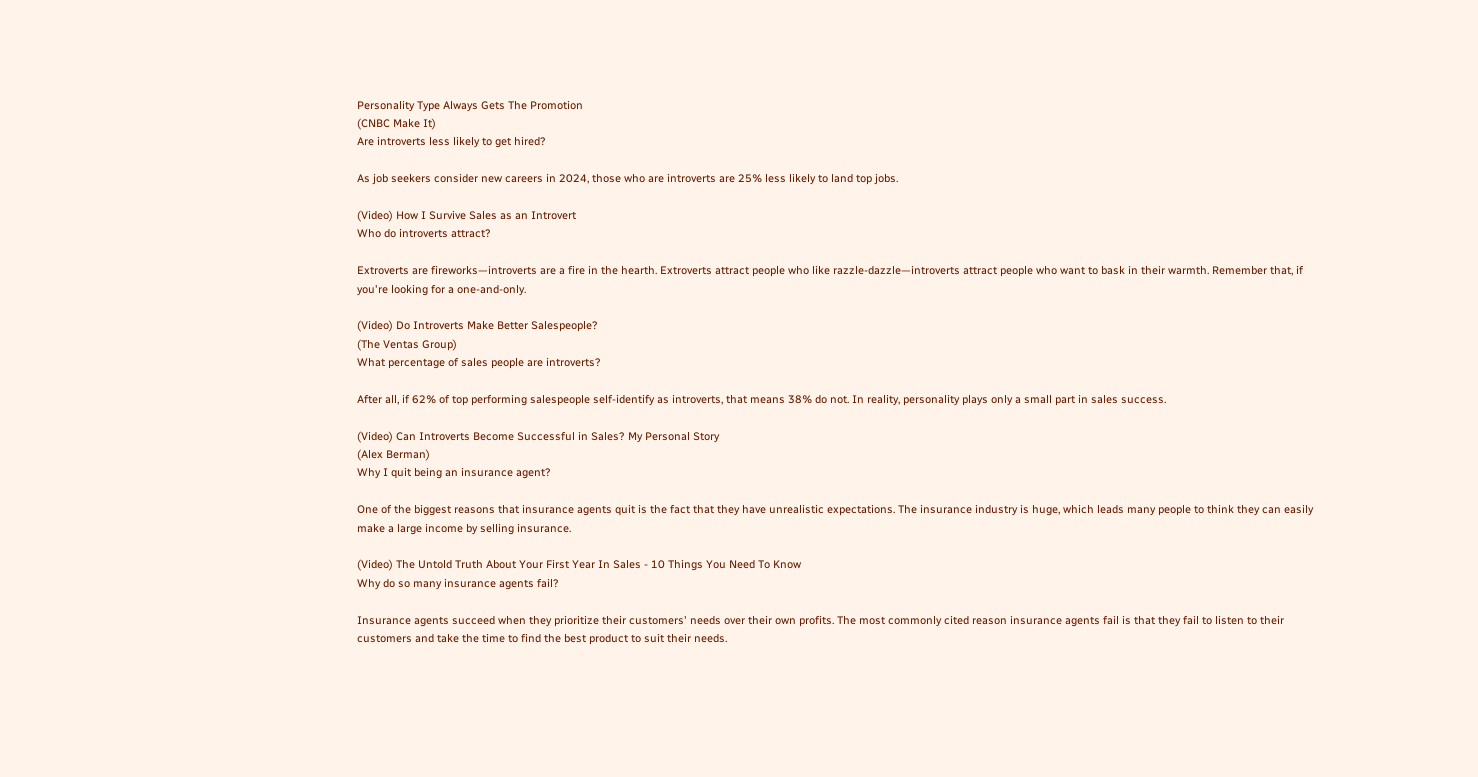Personality Type Always Gets The Promotion
(CNBC Make It)
Are introverts less likely to get hired?

As job seekers consider new careers in 2024, those who are introverts are 25% less likely to land top jobs.

(Video) How I Survive Sales as an Introvert
Who do introverts attract?

Extroverts are fireworks—introverts are a fire in the hearth. Extroverts attract people who like razzle-dazzle—introverts attract people who want to bask in their warmth. Remember that, if you're looking for a one-and-only.

(Video) Do Introverts Make Better Salespeople?
(The Ventas Group)
What percentage of sales people are introverts?

After all, if 62% of top performing salespeople self-identify as introverts, that means 38% do not. In reality, personality plays only a small part in sales success.

(Video) Can Introverts Become Successful in Sales? My Personal Story
(Alex Berman)
Why I quit being an insurance agent?

One of the biggest reasons that insurance agents quit is the fact that they have unrealistic expectations. The insurance industry is huge, which leads many people to think they can easily make a large income by selling insurance.

(Video) The Untold Truth About Your First Year In Sales - 10 Things You Need To Know
Why do so many insurance agents fail?

Insurance agents succeed when they prioritize their customers' needs over their own profits. The most commonly cited reason insurance agents fail is that they fail to listen to their customers and take the time to find the best product to suit their needs.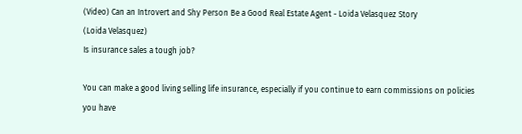(Video) Can an Introvert and Shy Person Be a Good Real Estate Agent - Loida Velasquez Story
(Loida Velasquez)
Is insurance sales a tough job?

You can make a good living selling life insurance, especially if you continue to earn commissions on policies you have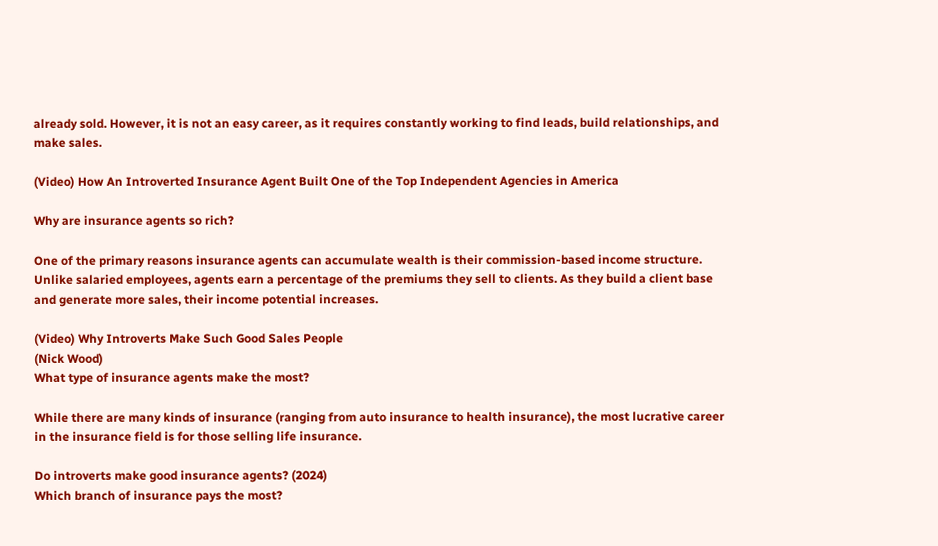already sold. However, it is not an easy career, as it requires constantly working to find leads, build relationships, and make sales.

(Video) How An Introverted Insurance Agent Built One of the Top Independent Agencies in America

Why are insurance agents so rich?

One of the primary reasons insurance agents can accumulate wealth is their commission-based income structure. Unlike salaried employees, agents earn a percentage of the premiums they sell to clients. As they build a client base and generate more sales, their income potential increases.

(Video) Why Introverts Make Such Good Sales People
(Nick Wood)
What type of insurance agents make the most?

While there are many kinds of insurance (ranging from auto insurance to health insurance), the most lucrative career in the insurance field is for those selling life insurance.

Do introverts make good insurance agents? (2024)
Which branch of insurance pays the most?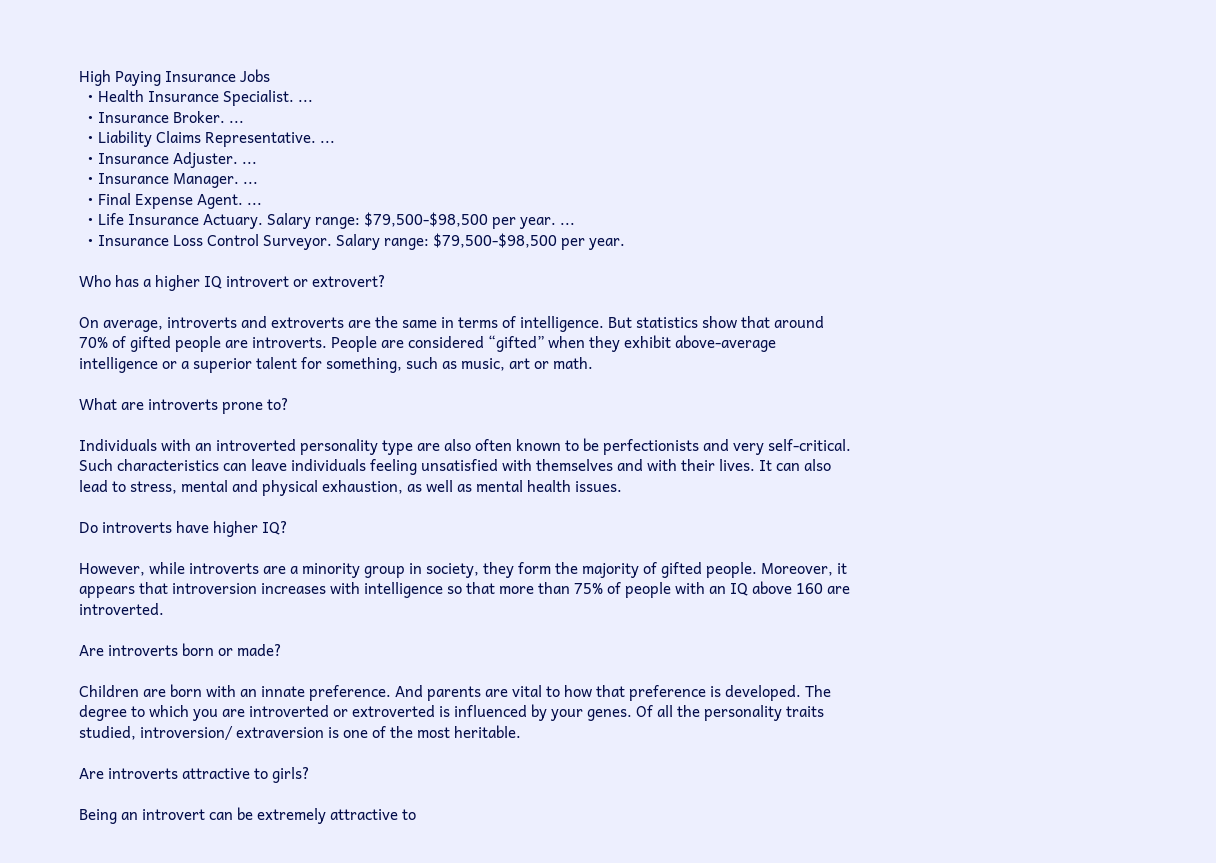High Paying Insurance Jobs
  • Health Insurance Specialist. ...
  • Insurance Broker. ...
  • Liability Claims Representative. ...
  • Insurance Adjuster. ...
  • Insurance Manager. ...
  • Final Expense Agent. ...
  • Life Insurance Actuary. Salary range: $79,500-$98,500 per year. ...
  • Insurance Loss Control Surveyor. Salary range: $79,500-$98,500 per year.

Who has a higher IQ introvert or extrovert?

On average, introverts and extroverts are the same in terms of intelligence. But statistics show that around 70% of gifted people are introverts. People are considered “gifted” when they exhibit above-average intelligence or a superior talent for something, such as music, art or math.

What are introverts prone to?

Individuals with an introverted personality type are also often known to be perfectionists and very self-critical. Such characteristics can leave individuals feeling unsatisfied with themselves and with their lives. It can also lead to stress, mental and physical exhaustion, as well as mental health issues.

Do introverts have higher IQ?

However, while introverts are a minority group in society, they form the majority of gifted people. Moreover, it appears that introversion increases with intelligence so that more than 75% of people with an IQ above 160 are introverted.

Are introverts born or made?

Children are born with an innate preference. And parents are vital to how that preference is developed. The degree to which you are introverted or extroverted is influenced by your genes. Of all the personality traits studied, introversion/ extraversion is one of the most heritable.

Are introverts attractive to girls?

Being an introvert can be extremely attractive to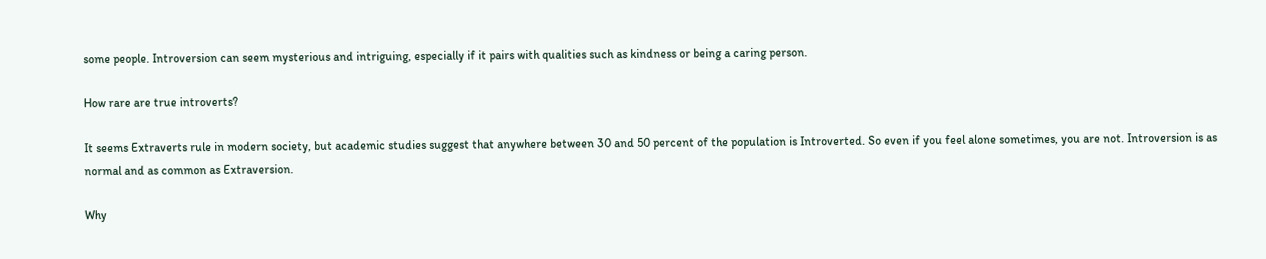some people. Introversion can seem mysterious and intriguing, especially if it pairs with qualities such as kindness or being a caring person.

How rare are true introverts?

It seems Extraverts rule in modern society, but academic studies suggest that anywhere between 30 and 50 percent of the population is Introverted. So even if you feel alone sometimes, you are not. Introversion is as normal and as common as Extraversion.

Why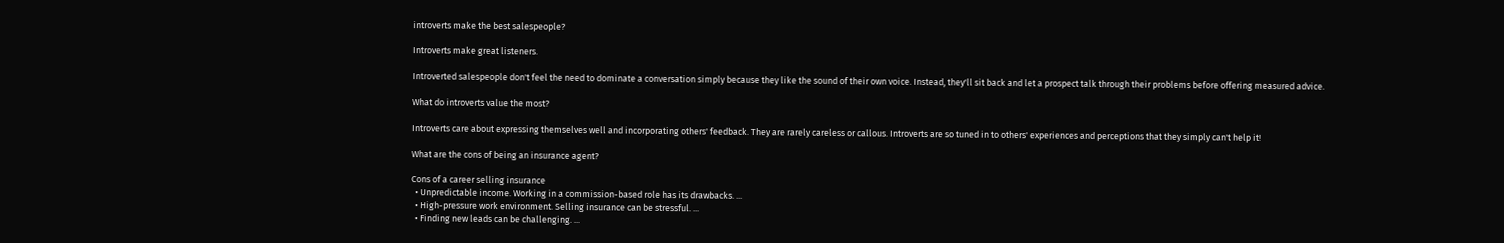introverts make the best salespeople?

Introverts make great listeners.

Introverted salespeople don't feel the need to dominate a conversation simply because they like the sound of their own voice. Instead, they'll sit back and let a prospect talk through their problems before offering measured advice.

What do introverts value the most?

Introverts care about expressing themselves well and incorporating others' feedback. They are rarely careless or callous. Introverts are so tuned in to others' experiences and perceptions that they simply can't help it!

What are the cons of being an insurance agent?

Cons of a career selling insurance
  • Unpredictable income. Working in a commission-based role has its drawbacks. ...
  • High-pressure work environment. Selling insurance can be stressful. ...
  • Finding new leads can be challenging. ...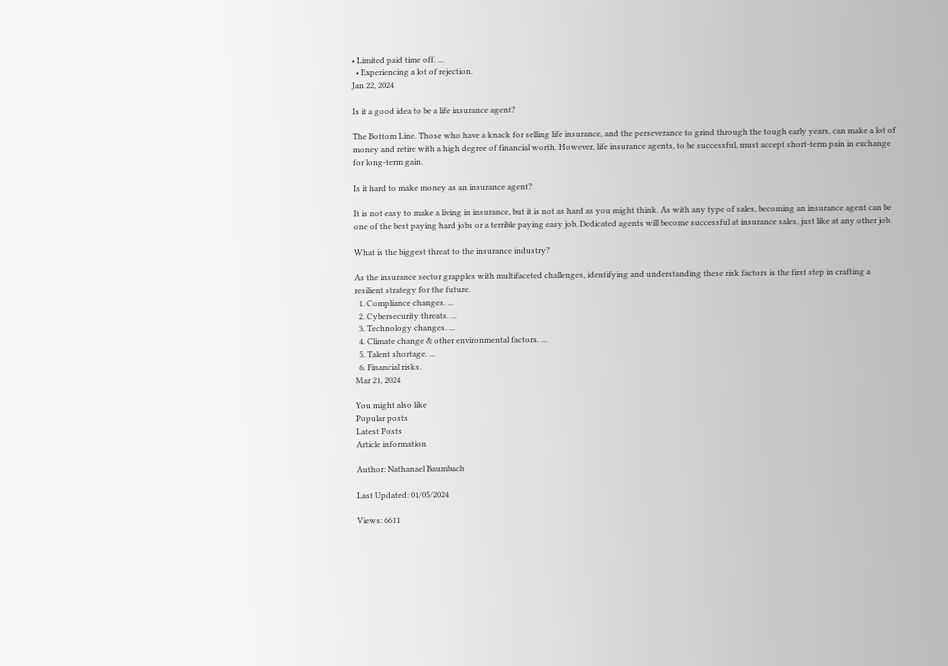• Limited paid time off. ...
  • Experiencing a lot of rejection.
Jan 22, 2024

Is it a good idea to be a life insurance agent?

The Bottom Line. Those who have a knack for selling life insurance, and the perseverance to grind through the tough early years, can make a lot of money and retire with a high degree of financial worth. However, life insurance agents, to be successful, must accept short-term pain in exchange for long-term gain.

Is it hard to make money as an insurance agent?

It is not easy to make a living in insurance, but it is not as hard as you might think. As with any type of sales, becoming an insurance agent can be one of the best paying hard jobs or a terrible paying easy job. Dedicated agents will become successful at insurance sales, just like at any other job.

What is the biggest threat to the insurance industry?

As the insurance sector grapples with multifaceted challenges, identifying and understanding these risk factors is the first step in crafting a resilient strategy for the future.
  1. Compliance changes. ...
  2. Cybersecurity threats. ...
  3. Technology changes. ...
  4. Climate change & other environmental factors. ...
  5. Talent shortage. ...
  6. Financial risks.
Mar 21, 2024

You might also like
Popular posts
Latest Posts
Article information

Author: Nathanael Baumbach

Last Updated: 01/05/2024

Views: 6611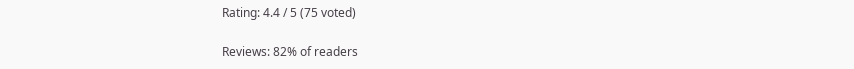Rating: 4.4 / 5 (75 voted)

Reviews: 82% of readers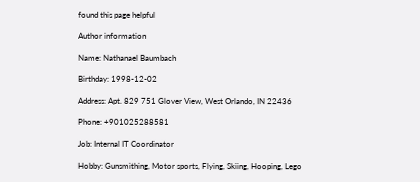found this page helpful

Author information

Name: Nathanael Baumbach

Birthday: 1998-12-02

Address: Apt. 829 751 Glover View, West Orlando, IN 22436

Phone: +901025288581

Job: Internal IT Coordinator

Hobby: Gunsmithing, Motor sports, Flying, Skiing, Hooping, Lego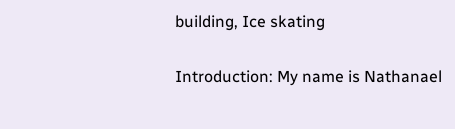building, Ice skating

Introduction: My name is Nathanael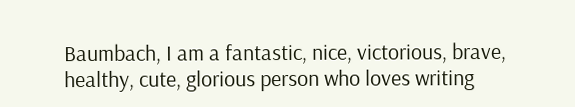Baumbach, I am a fantastic, nice, victorious, brave, healthy, cute, glorious person who loves writing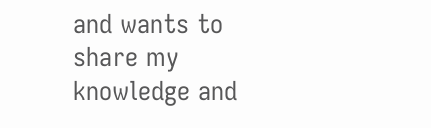and wants to share my knowledge and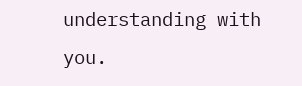understanding with you.